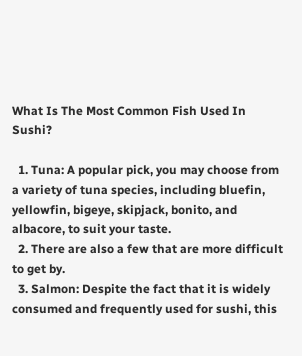What Is The Most Common Fish Used In Sushi?

  1. Tuna: A popular pick, you may choose from a variety of tuna species, including bluefin, yellowfin, bigeye, skipjack, bonito, and albacore, to suit your taste.
  2. There are also a few that are more difficult to get by.
  3. Salmon: Despite the fact that it is widely consumed and frequently used for sushi, this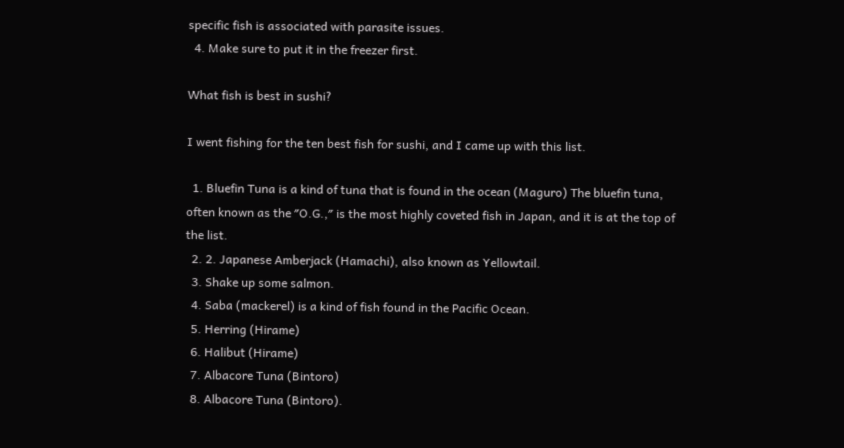specific fish is associated with parasite issues.
  4. Make sure to put it in the freezer first.

What fish is best in sushi?

I went fishing for the ten best fish for sushi, and I came up with this list.

  1. Bluefin Tuna is a kind of tuna that is found in the ocean (Maguro) The bluefin tuna, often known as the ″O.G.,″ is the most highly coveted fish in Japan, and it is at the top of the list.
  2. 2. Japanese Amberjack (Hamachi), also known as Yellowtail.
  3. Shake up some salmon.
  4. Saba (mackerel) is a kind of fish found in the Pacific Ocean.
  5. Herring (Hirame)
  6. Halibut (Hirame)
  7. Albacore Tuna (Bintoro)
  8. Albacore Tuna (Bintoro).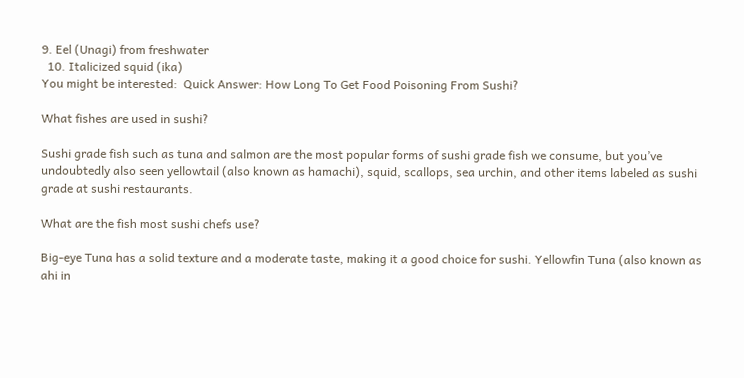9. Eel (Unagi) from freshwater
  10. Italicized squid (ika)
You might be interested:  Quick Answer: How Long To Get Food Poisoning From Sushi?

What fishes are used in sushi?

Sushi grade fish such as tuna and salmon are the most popular forms of sushi grade fish we consume, but you’ve undoubtedly also seen yellowtail (also known as hamachi), squid, scallops, sea urchin, and other items labeled as sushi grade at sushi restaurants.

What are the fish most sushi chefs use?

Big-eye Tuna has a solid texture and a moderate taste, making it a good choice for sushi. Yellowfin Tuna (also known as ahi in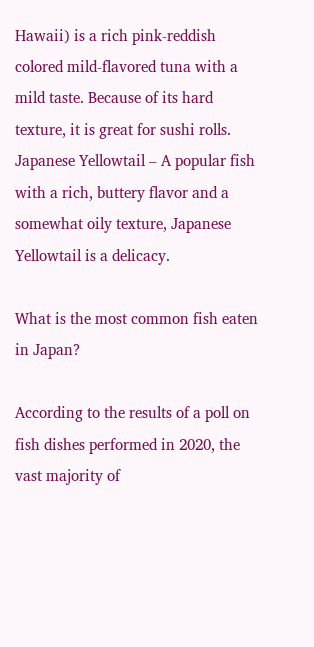Hawaii) is a rich pink-reddish colored mild-flavored tuna with a mild taste. Because of its hard texture, it is great for sushi rolls. Japanese Yellowtail – A popular fish with a rich, buttery flavor and a somewhat oily texture, Japanese Yellowtail is a delicacy.

What is the most common fish eaten in Japan?

According to the results of a poll on fish dishes performed in 2020, the vast majority of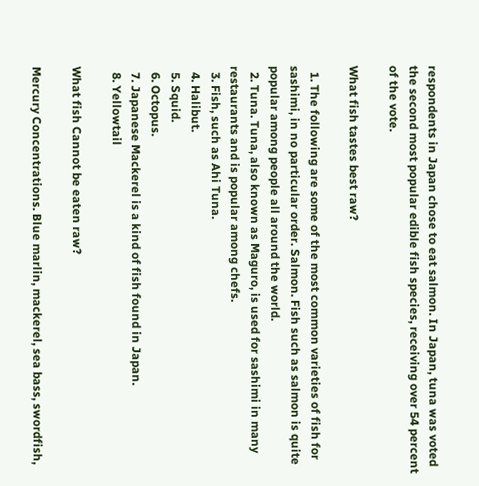respondents in Japan chose to eat salmon. In Japan, tuna was voted the second most popular edible fish species, receiving over 54 percent of the vote.

What fish tastes best raw?

  1. The following are some of the most common varieties of fish for sashimi, in no particular order. Salmon. Fish such as salmon is quite popular among people all around the world.
  2. Tuna. Tuna, also known as Maguro, is used for sashimi in many restaurants and is popular among chefs.
  3. Fish, such as Ahi Tuna.
  4. Halibut.
  5. Squid.
  6. Octopus.
  7. Japanese Mackerel is a kind of fish found in Japan.
  8. Yellowtail

What fish Cannot be eaten raw?

Mercury Concentrations. Blue marlin, mackerel, sea bass, swordfish,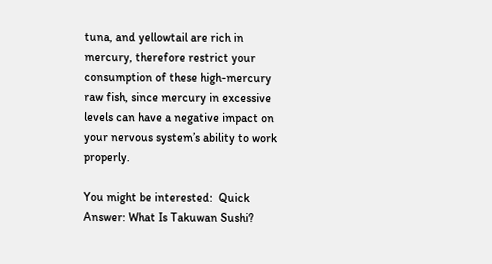tuna, and yellowtail are rich in mercury, therefore restrict your consumption of these high-mercury raw fish, since mercury in excessive levels can have a negative impact on your nervous system’s ability to work properly.

You might be interested:  Quick Answer: What Is Takuwan Sushi?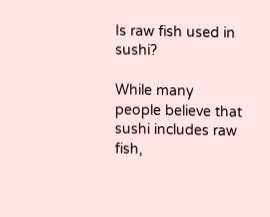Is raw fish used in sushi?

While many people believe that sushi includes raw fish,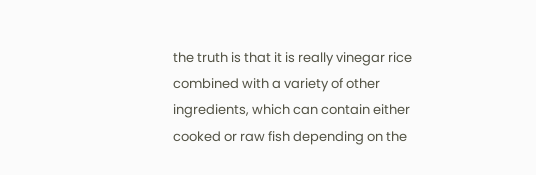the truth is that it is really vinegar rice combined with a variety of other ingredients, which can contain either cooked or raw fish depending on the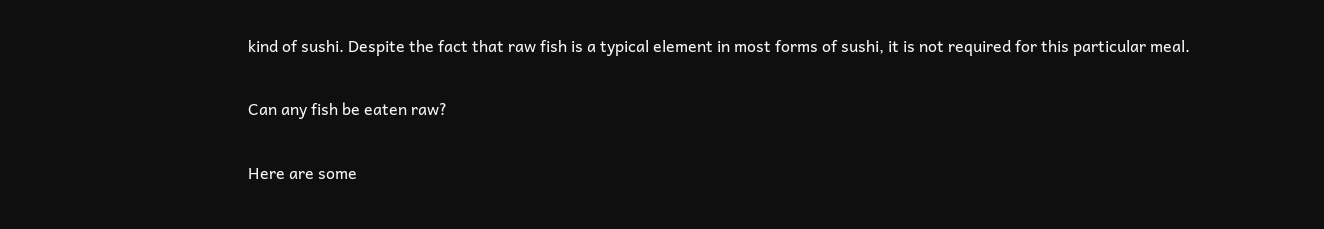kind of sushi. Despite the fact that raw fish is a typical element in most forms of sushi, it is not required for this particular meal.

Can any fish be eaten raw?

Here are some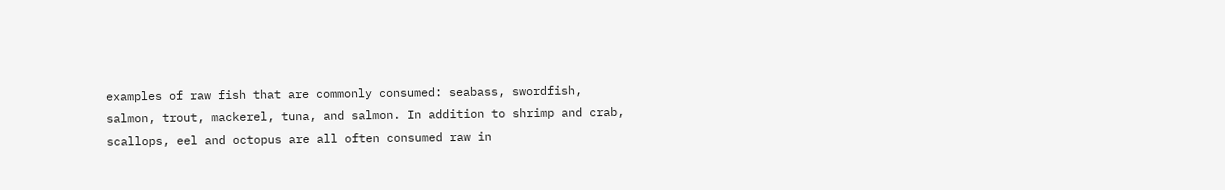examples of raw fish that are commonly consumed: seabass, swordfish, salmon, trout, mackerel, tuna, and salmon. In addition to shrimp and crab, scallops, eel and octopus are all often consumed raw in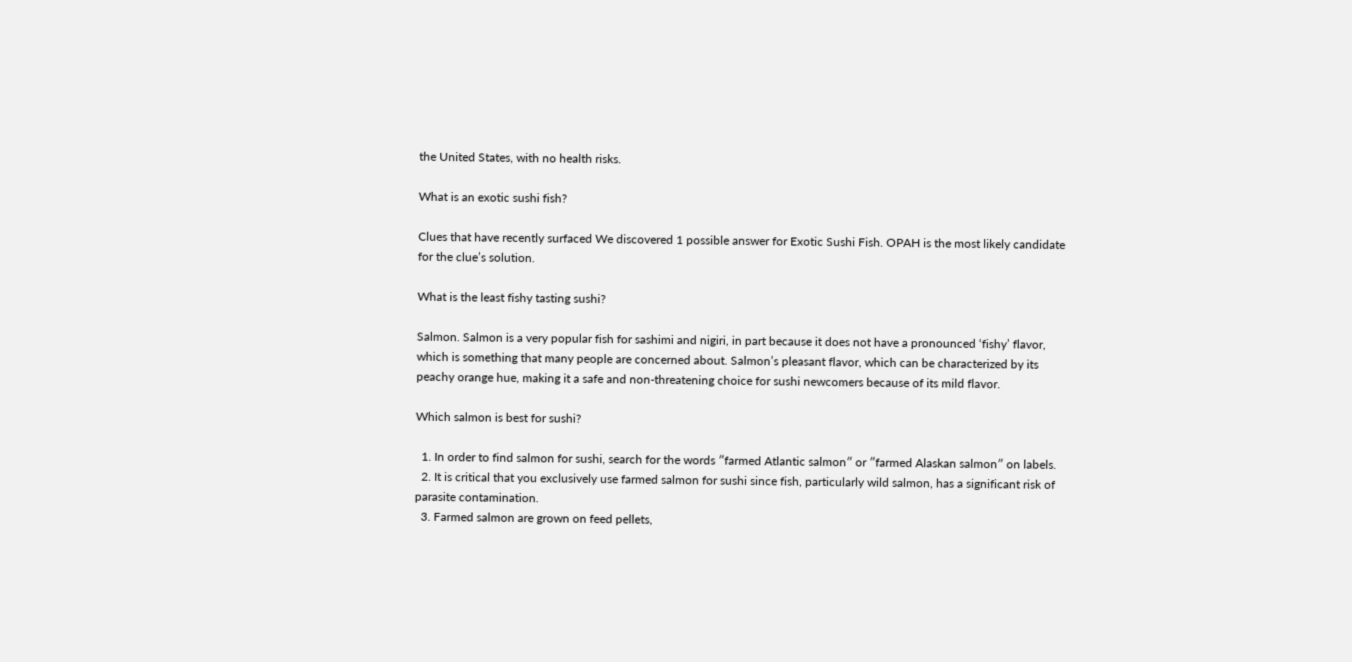the United States, with no health risks.

What is an exotic sushi fish?

Clues that have recently surfaced We discovered 1 possible answer for Exotic Sushi Fish. OPAH is the most likely candidate for the clue’s solution.

What is the least fishy tasting sushi?

Salmon. Salmon is a very popular fish for sashimi and nigiri, in part because it does not have a pronounced ‘fishy’ flavor, which is something that many people are concerned about. Salmon’s pleasant flavor, which can be characterized by its peachy orange hue, making it a safe and non-threatening choice for sushi newcomers because of its mild flavor.

Which salmon is best for sushi?

  1. In order to find salmon for sushi, search for the words ″farmed Atlantic salmon″ or ″farmed Alaskan salmon″ on labels.
  2. It is critical that you exclusively use farmed salmon for sushi since fish, particularly wild salmon, has a significant risk of parasite contamination.
  3. Farmed salmon are grown on feed pellets,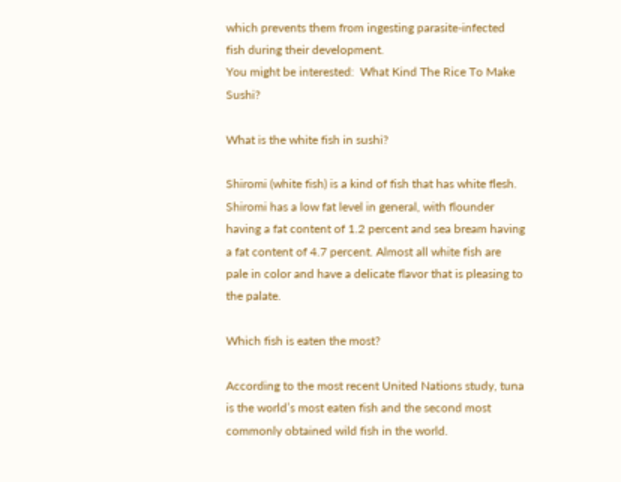which prevents them from ingesting parasite-infected fish during their development.
You might be interested:  What Kind The Rice To Make Sushi?

What is the white fish in sushi?

Shiromi (white fish) is a kind of fish that has white flesh. Shiromi has a low fat level in general, with flounder having a fat content of 1.2 percent and sea bream having a fat content of 4.7 percent. Almost all white fish are pale in color and have a delicate flavor that is pleasing to the palate.

Which fish is eaten the most?

According to the most recent United Nations study, tuna is the world’s most eaten fish and the second most commonly obtained wild fish in the world.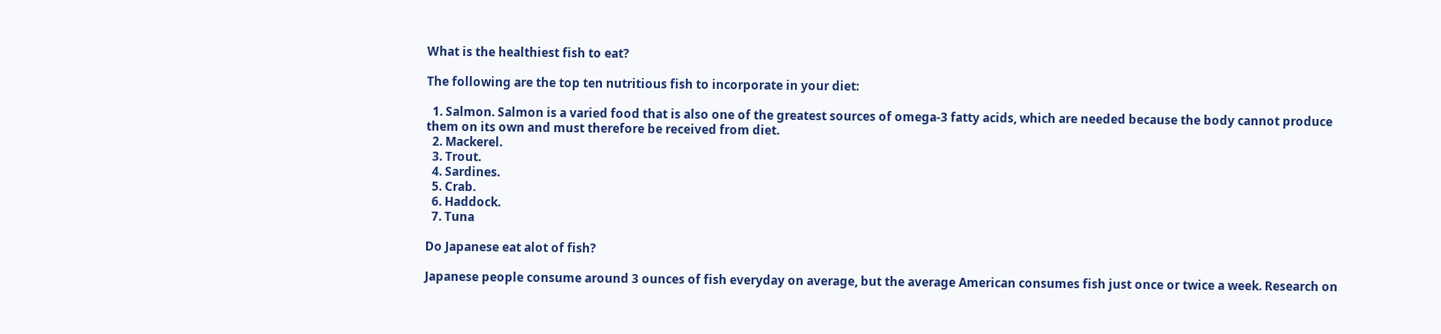What is the healthiest fish to eat?

The following are the top ten nutritious fish to incorporate in your diet:

  1. Salmon. Salmon is a varied food that is also one of the greatest sources of omega-3 fatty acids, which are needed because the body cannot produce them on its own and must therefore be received from diet.
  2. Mackerel.
  3. Trout.
  4. Sardines.
  5. Crab.
  6. Haddock.
  7. Tuna

Do Japanese eat alot of fish?

Japanese people consume around 3 ounces of fish everyday on average, but the average American consumes fish just once or twice a week. Research on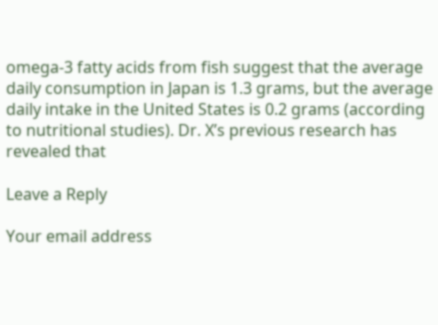omega-3 fatty acids from fish suggest that the average daily consumption in Japan is 1.3 grams, but the average daily intake in the United States is 0.2 grams (according to nutritional studies). Dr. X’s previous research has revealed that

Leave a Reply

Your email address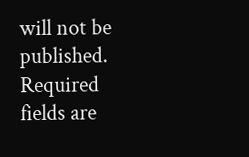will not be published. Required fields are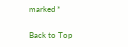marked *

Back to Top